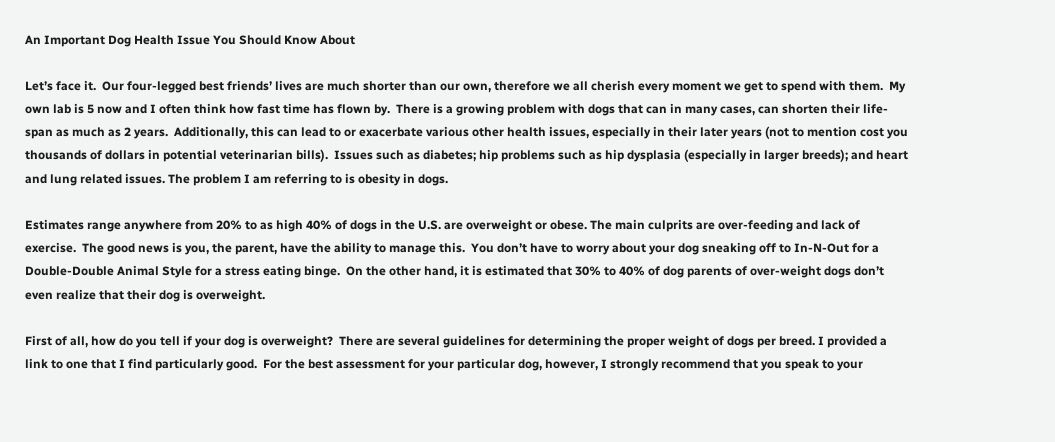An Important Dog Health Issue You Should Know About

Let’s face it.  Our four-legged best friends’ lives are much shorter than our own, therefore we all cherish every moment we get to spend with them.  My own lab is 5 now and I often think how fast time has flown by.  There is a growing problem with dogs that can in many cases, can shorten their life-span as much as 2 years.  Additionally, this can lead to or exacerbate various other health issues, especially in their later years (not to mention cost you thousands of dollars in potential veterinarian bills).  Issues such as diabetes; hip problems such as hip dysplasia (especially in larger breeds); and heart and lung related issues. The problem I am referring to is obesity in dogs.

Estimates range anywhere from 20% to as high 40% of dogs in the U.S. are overweight or obese. The main culprits are over-feeding and lack of exercise.  The good news is you, the parent, have the ability to manage this.  You don’t have to worry about your dog sneaking off to In-N-Out for a Double-Double Animal Style for a stress eating binge.  On the other hand, it is estimated that 30% to 40% of dog parents of over-weight dogs don’t even realize that their dog is overweight.

First of all, how do you tell if your dog is overweight?  There are several guidelines for determining the proper weight of dogs per breed. I provided a link to one that I find particularly good.  For the best assessment for your particular dog, however, I strongly recommend that you speak to your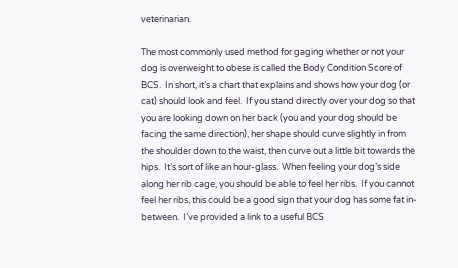veterinarian.

The most commonly used method for gaging whether or not your dog is overweight to obese is called the Body Condition Score of BCS.  In short, it’s a chart that explains and shows how your dog (or cat) should look and feel.  If you stand directly over your dog so that you are looking down on her back (you and your dog should be facing the same direction), her shape should curve slightly in from the shoulder down to the waist, then curve out a little bit towards the hips.  It’s sort of like an hour-glass.  When feeling your dog’s side along her rib cage, you should be able to feel her ribs.  If you cannot feel her ribs, this could be a good sign that your dog has some fat in-between.  I’ve provided a link to a useful BCS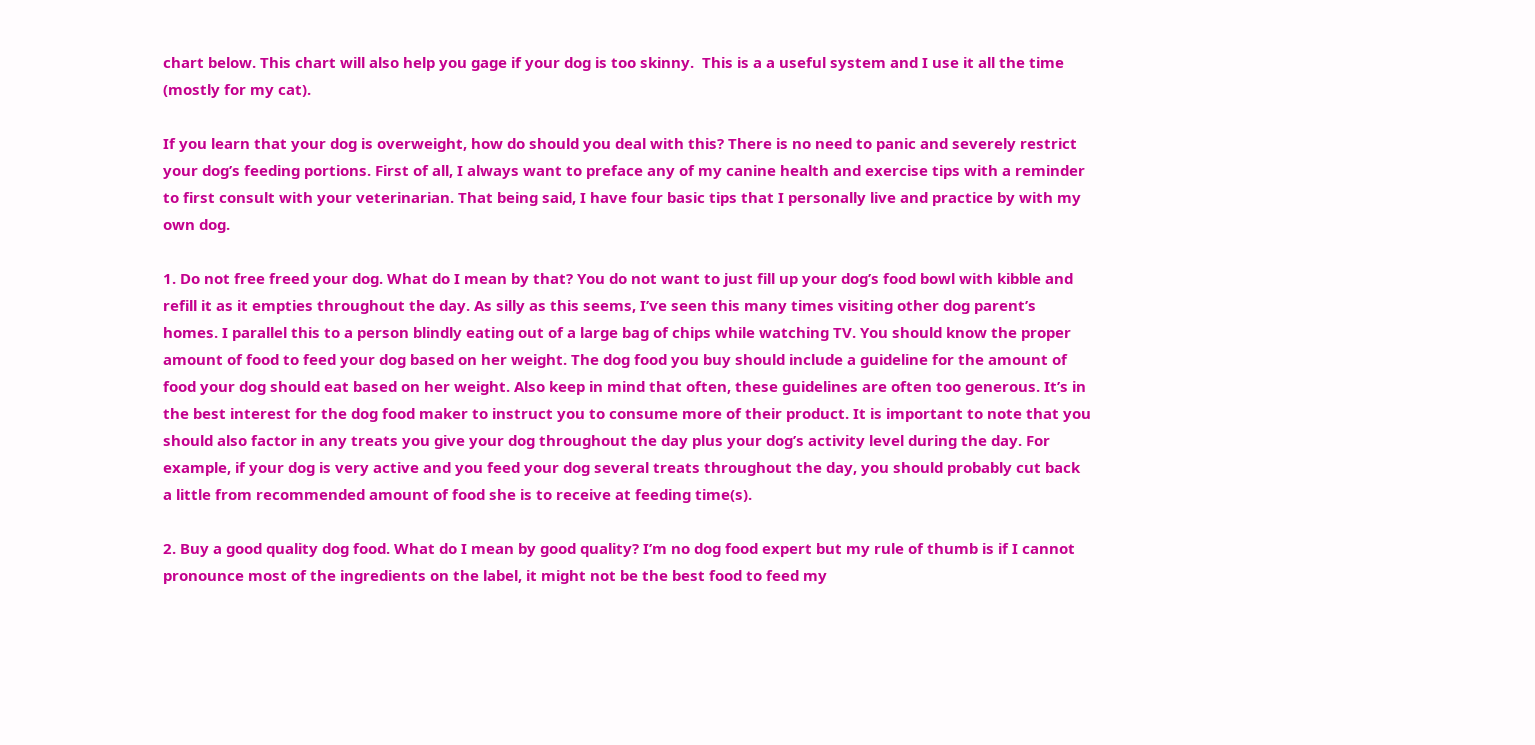chart below. This chart will also help you gage if your dog is too skinny.  This is a a useful system and I use it all the time (mostly for my cat).

If you learn that your dog is overweight, how do should you deal with this? There is no need to panic and severely restrict your dog’s feeding portions. First of all, I always want to preface any of my canine health and exercise tips with a reminder to first consult with your veterinarian. That being said, I have four basic tips that I personally live and practice by with my own dog.

1. Do not free freed your dog. What do I mean by that? You do not want to just fill up your dog’s food bowl with kibble and refill it as it empties throughout the day. As silly as this seems, I’ve seen this many times visiting other dog parent’s homes. I parallel this to a person blindly eating out of a large bag of chips while watching TV. You should know the proper amount of food to feed your dog based on her weight. The dog food you buy should include a guideline for the amount of food your dog should eat based on her weight. Also keep in mind that often, these guidelines are often too generous. It’s in the best interest for the dog food maker to instruct you to consume more of their product. It is important to note that you should also factor in any treats you give your dog throughout the day plus your dog’s activity level during the day. For example, if your dog is very active and you feed your dog several treats throughout the day, you should probably cut back a little from recommended amount of food she is to receive at feeding time(s).

2. Buy a good quality dog food. What do I mean by good quality? I’m no dog food expert but my rule of thumb is if I cannot pronounce most of the ingredients on the label, it might not be the best food to feed my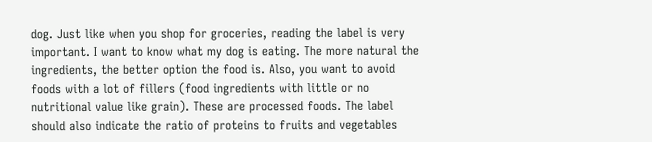dog. Just like when you shop for groceries, reading the label is very important. I want to know what my dog is eating. The more natural the ingredients, the better option the food is. Also, you want to avoid foods with a lot of fillers (food ingredients with little or no nutritional value like grain). These are processed foods. The label should also indicate the ratio of proteins to fruits and vegetables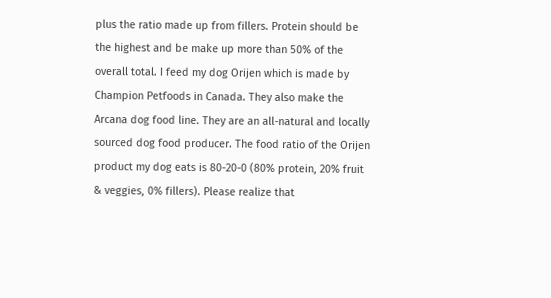plus the ratio made up from fillers. Protein should be the highest and be make up more than 50% of the overall total. I feed my dog Orijen which is made by Champion Petfoods in Canada. They also make the Arcana dog food line. They are an all-natural and locally sourced dog food producer. The food ratio of the Orijen product my dog eats is 80-20-0 (80% protein, 20% fruit & veggies, 0% fillers). Please realize that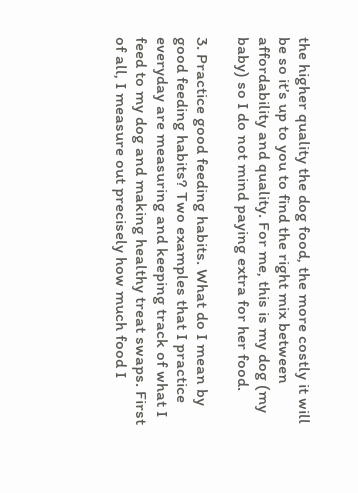the higher quality the dog food, the more costly it will be so it’s up to you to find the right mix between affordability and quality. For me, this is my dog (my baby) so I do not mind paying extra for her food.

3. Practice good feeding habits. What do I mean by good feeding habits? Two examples that I practice everyday are measuring and keeping track of what I feed to my dog and making healthy treat swaps. First of all, I measure out precisely how much food I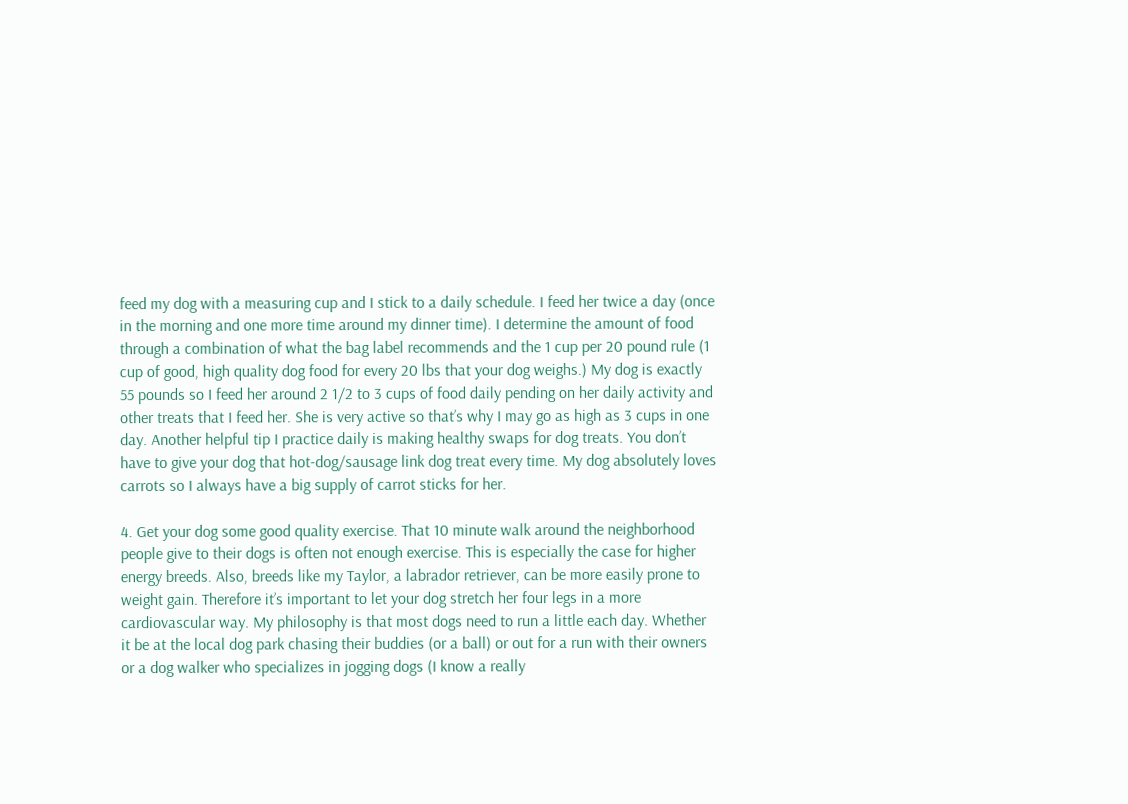feed my dog with a measuring cup and I stick to a daily schedule. I feed her twice a day (once in the morning and one more time around my dinner time). I determine the amount of food through a combination of what the bag label recommends and the 1 cup per 20 pound rule (1 cup of good, high quality dog food for every 20 lbs that your dog weighs.) My dog is exactly 55 pounds so I feed her around 2 1/2 to 3 cups of food daily pending on her daily activity and other treats that I feed her. She is very active so that’s why I may go as high as 3 cups in one day. Another helpful tip I practice daily is making healthy swaps for dog treats. You don’t have to give your dog that hot-dog/sausage link dog treat every time. My dog absolutely loves carrots so I always have a big supply of carrot sticks for her.

4. Get your dog some good quality exercise. That 10 minute walk around the neighborhood people give to their dogs is often not enough exercise. This is especially the case for higher energy breeds. Also, breeds like my Taylor, a labrador retriever, can be more easily prone to weight gain. Therefore it’s important to let your dog stretch her four legs in a more cardiovascular way. My philosophy is that most dogs need to run a little each day. Whether it be at the local dog park chasing their buddies (or a ball) or out for a run with their owners or a dog walker who specializes in jogging dogs (I know a really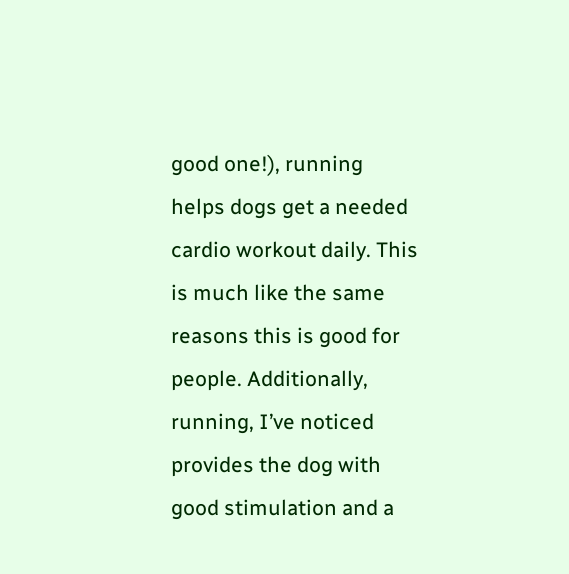good one!), running helps dogs get a needed cardio workout daily. This is much like the same reasons this is good for people. Additionally, running, I’ve noticed provides the dog with good stimulation and a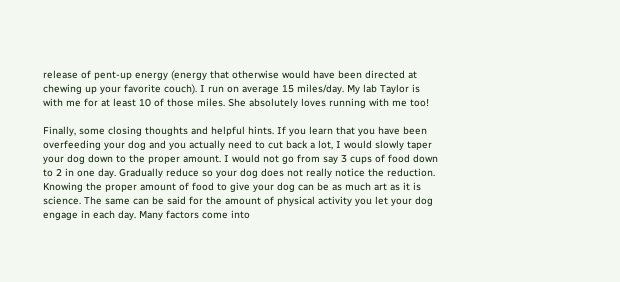release of pent-up energy (energy that otherwise would have been directed at chewing up your favorite couch). I run on average 15 miles/day. My lab Taylor is with me for at least 10 of those miles. She absolutely loves running with me too!

Finally, some closing thoughts and helpful hints. If you learn that you have been overfeeding your dog and you actually need to cut back a lot, I would slowly taper your dog down to the proper amount. I would not go from say 3 cups of food down to 2 in one day. Gradually reduce so your dog does not really notice the reduction. Knowing the proper amount of food to give your dog can be as much art as it is science. The same can be said for the amount of physical activity you let your dog engage in each day. Many factors come into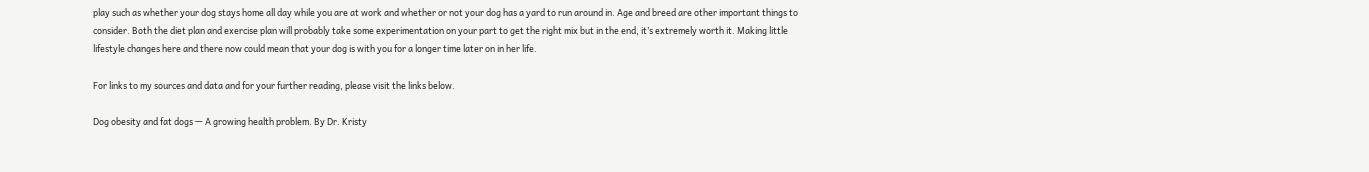play such as whether your dog stays home all day while you are at work and whether or not your dog has a yard to run around in. Age and breed are other important things to consider. Both the diet plan and exercise plan will probably take some experimentation on your part to get the right mix but in the end, it’s extremely worth it. Making little lifestyle changes here and there now could mean that your dog is with you for a longer time later on in her life.

For links to my sources and data and for your further reading, please visit the links below.

Dog obesity and fat dogs — A growing health problem. By Dr. Kristy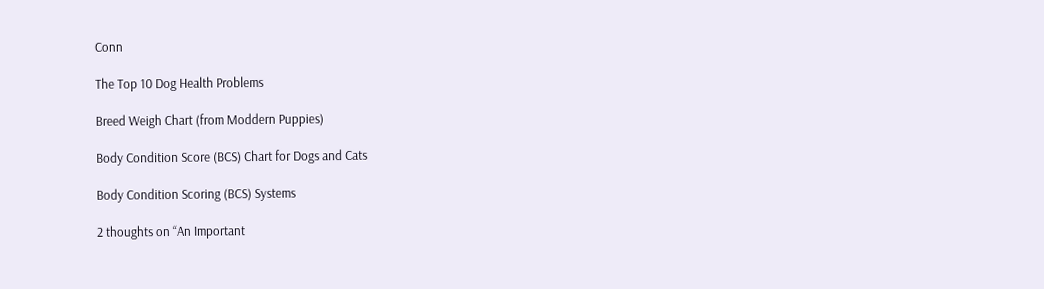Conn

The Top 10 Dog Health Problems

Breed Weigh Chart (from Moddern Puppies)

Body Condition Score (BCS) Chart for Dogs and Cats

Body Condition Scoring (BCS) Systems

2 thoughts on “An Important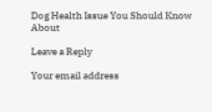Dog Health Issue You Should Know About

Leave a Reply

Your email address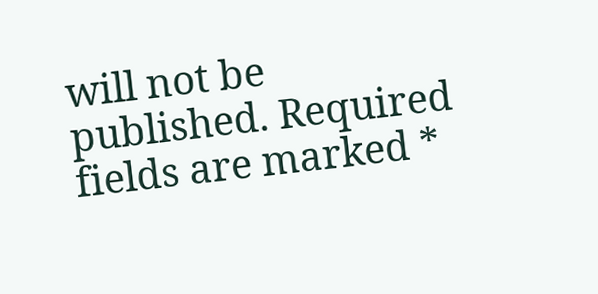will not be published. Required fields are marked *